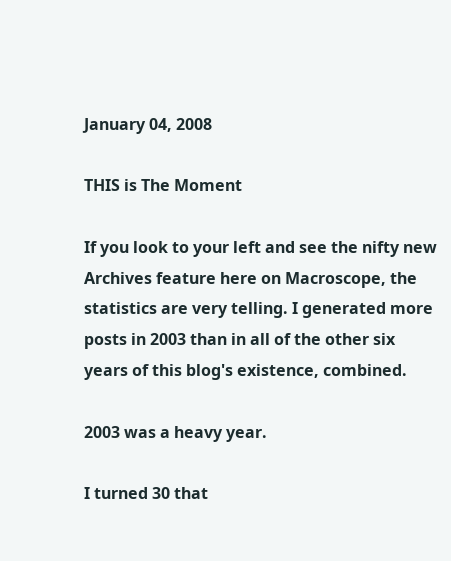January 04, 2008

THIS is The Moment

If you look to your left and see the nifty new Archives feature here on Macroscope, the statistics are very telling. I generated more posts in 2003 than in all of the other six years of this blog's existence, combined.

2003 was a heavy year.

I turned 30 that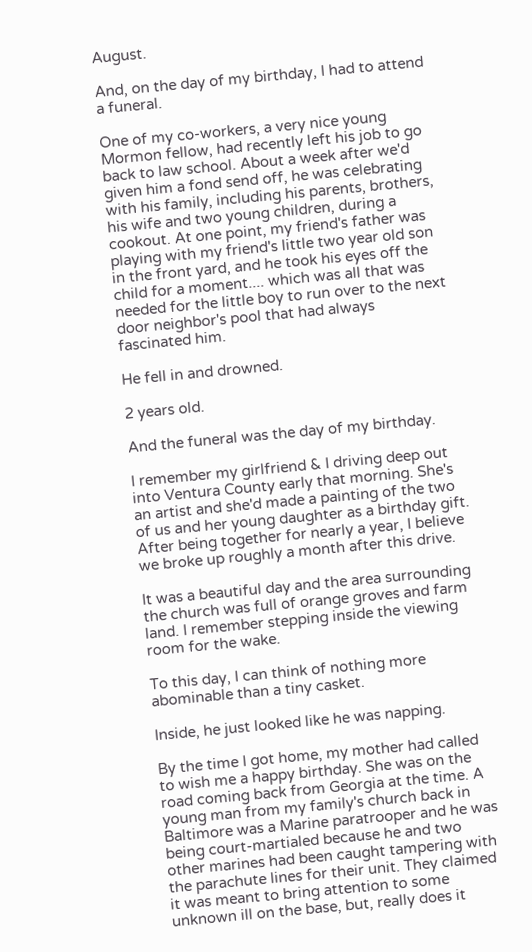August.

And, on the day of my birthday, I had to attend a funeral.

One of my co-workers, a very nice young Mormon fellow, had recently left his job to go back to law school. About a week after we'd given him a fond send off, he was celebrating with his family, including his parents, brothers, his wife and two young children, during a cookout. At one point, my friend's father was playing with my friend's little two year old son in the front yard, and he took his eyes off the child for a moment.... which was all that was needed for the little boy to run over to the next door neighbor's pool that had always fascinated him.

He fell in and drowned.

2 years old.

And the funeral was the day of my birthday.

I remember my girlfriend & I driving deep out into Ventura County early that morning. She's an artist and she'd made a painting of the two of us and her young daughter as a birthday gift. After being together for nearly a year, I believe we broke up roughly a month after this drive.

It was a beautiful day and the area surrounding the church was full of orange groves and farm land. I remember stepping inside the viewing room for the wake.

To this day, I can think of nothing more abominable than a tiny casket.

Inside, he just looked like he was napping.

By the time I got home, my mother had called to wish me a happy birthday. She was on the road coming back from Georgia at the time. A young man from my family's church back in Baltimore was a Marine paratrooper and he was being court-martialed because he and two other marines had been caught tampering with the parachute lines for their unit. They claimed it was meant to bring attention to some unknown ill on the base, but, really does it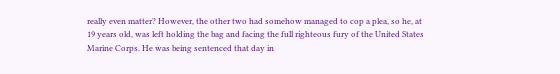really even matter? However, the other two had somehow managed to cop a plea, so he, at 19 years old, was left holding the bag and facing the full righteous fury of the United States Marine Corps. He was being sentenced that day in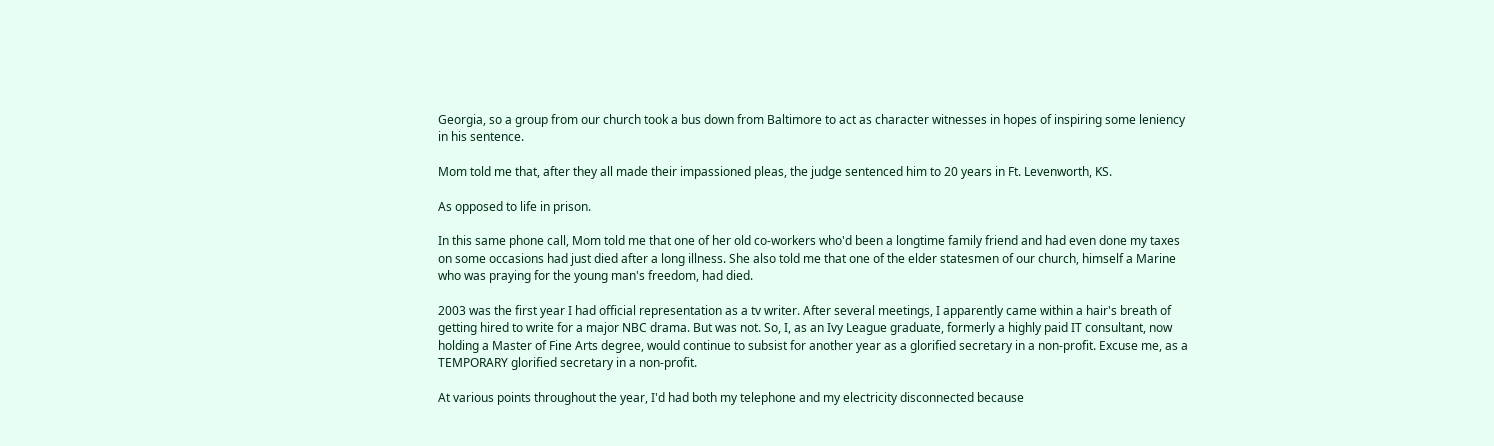Georgia, so a group from our church took a bus down from Baltimore to act as character witnesses in hopes of inspiring some leniency in his sentence.

Mom told me that, after they all made their impassioned pleas, the judge sentenced him to 20 years in Ft. Levenworth, KS.

As opposed to life in prison.

In this same phone call, Mom told me that one of her old co-workers who'd been a longtime family friend and had even done my taxes on some occasions had just died after a long illness. She also told me that one of the elder statesmen of our church, himself a Marine who was praying for the young man's freedom, had died.

2003 was the first year I had official representation as a tv writer. After several meetings, I apparently came within a hair's breath of getting hired to write for a major NBC drama. But was not. So, I, as an Ivy League graduate, formerly a highly paid IT consultant, now holding a Master of Fine Arts degree, would continue to subsist for another year as a glorified secretary in a non-profit. Excuse me, as a TEMPORARY glorified secretary in a non-profit.

At various points throughout the year, I'd had both my telephone and my electricity disconnected because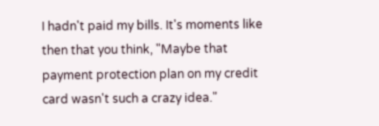I hadn't paid my bills. It's moments like then that you think, "Maybe that payment protection plan on my credit card wasn't such a crazy idea."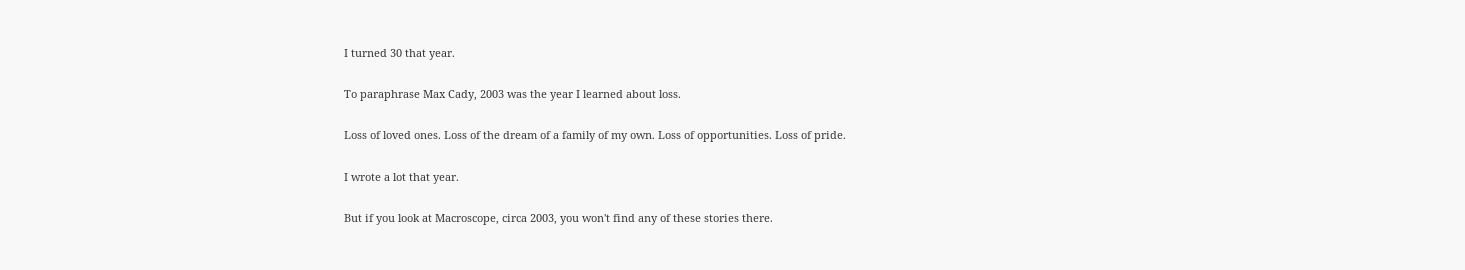I turned 30 that year.

To paraphrase Max Cady, 2003 was the year I learned about loss.

Loss of loved ones. Loss of the dream of a family of my own. Loss of opportunities. Loss of pride.

I wrote a lot that year.

But if you look at Macroscope, circa 2003, you won't find any of these stories there.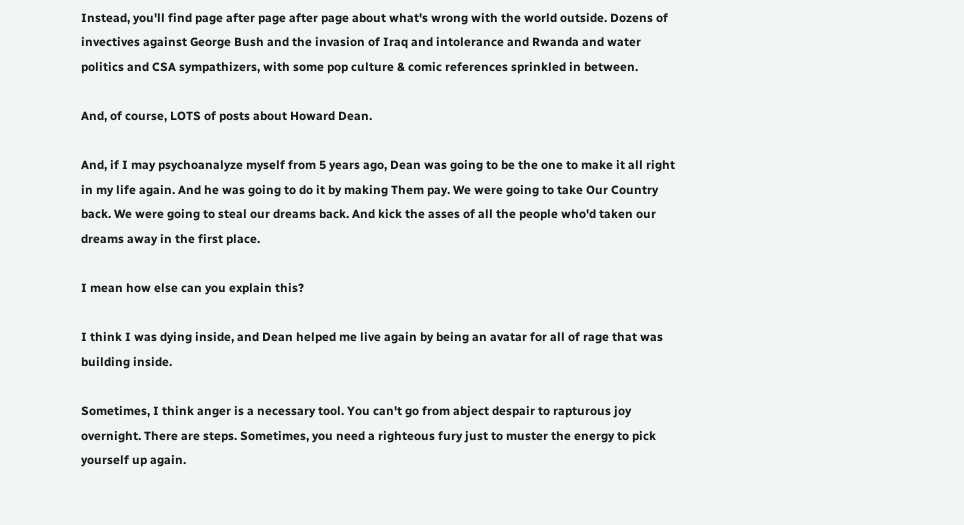Instead, you'll find page after page after page about what's wrong with the world outside. Dozens of invectives against George Bush and the invasion of Iraq and intolerance and Rwanda and water politics and CSA sympathizers, with some pop culture & comic references sprinkled in between.

And, of course, LOTS of posts about Howard Dean.

And, if I may psychoanalyze myself from 5 years ago, Dean was going to be the one to make it all right in my life again. And he was going to do it by making Them pay. We were going to take Our Country back. We were going to steal our dreams back. And kick the asses of all the people who'd taken our dreams away in the first place.

I mean how else can you explain this?

I think I was dying inside, and Dean helped me live again by being an avatar for all of rage that was building inside.

Sometimes, I think anger is a necessary tool. You can't go from abject despair to rapturous joy overnight. There are steps. Sometimes, you need a righteous fury just to muster the energy to pick yourself up again.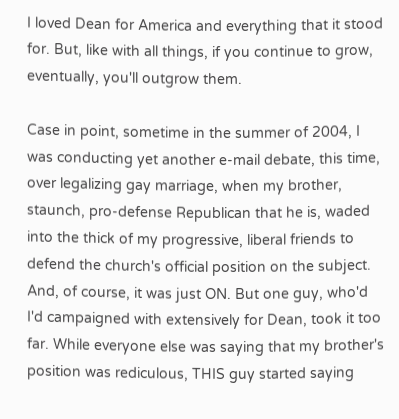I loved Dean for America and everything that it stood for. But, like with all things, if you continue to grow, eventually, you'll outgrow them.

Case in point, sometime in the summer of 2004, I was conducting yet another e-mail debate, this time, over legalizing gay marriage, when my brother, staunch, pro-defense Republican that he is, waded into the thick of my progressive, liberal friends to defend the church's official position on the subject. And, of course, it was just ON. But one guy, who'd I'd campaigned with extensively for Dean, took it too far. While everyone else was saying that my brother's position was rediculous, THIS guy started saying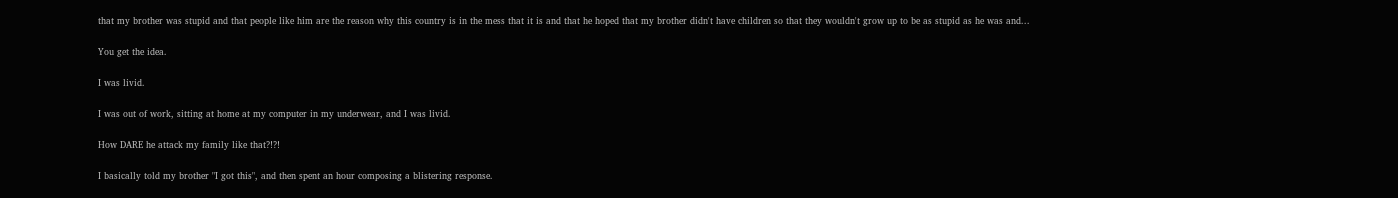that my brother was stupid and that people like him are the reason why this country is in the mess that it is and that he hoped that my brother didn't have children so that they wouldn't grow up to be as stupid as he was and...

You get the idea.

I was livid.

I was out of work, sitting at home at my computer in my underwear, and I was livid.

How DARE he attack my family like that?!?!

I basically told my brother "I got this", and then spent an hour composing a blistering response.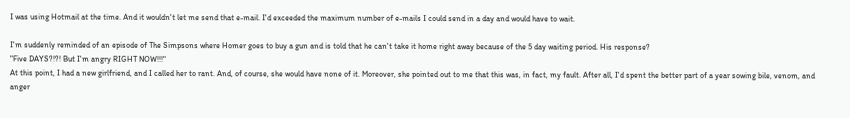I was using Hotmail at the time. And it wouldn't let me send that e-mail. I'd exceeded the maximum number of e-mails I could send in a day and would have to wait.

I'm suddenly reminded of an episode of The Simpsons where Homer goes to buy a gun and is told that he can't take it home right away because of the 5 day waiting period. His response?
"Five DAYS?!?! But I'm angry RIGHT NOW!!!"
At this point, I had a new girlfriend, and I called her to rant. And, of course, she would have none of it. Moreover, she pointed out to me that this was, in fact, my fault. After all, I'd spent the better part of a year sowing bile, venom, and anger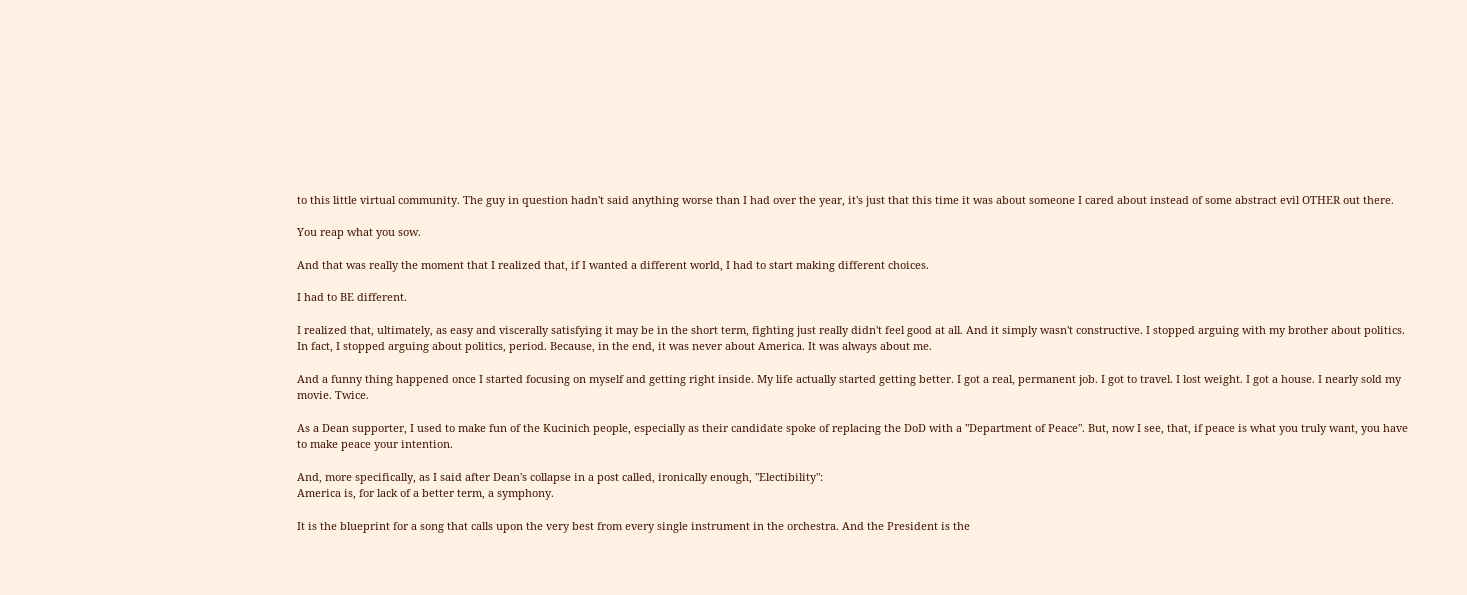to this little virtual community. The guy in question hadn't said anything worse than I had over the year, it's just that this time it was about someone I cared about instead of some abstract evil OTHER out there.

You reap what you sow.

And that was really the moment that I realized that, if I wanted a different world, I had to start making different choices.

I had to BE different.

I realized that, ultimately, as easy and viscerally satisfying it may be in the short term, fighting just really didn't feel good at all. And it simply wasn't constructive. I stopped arguing with my brother about politics. In fact, I stopped arguing about politics, period. Because, in the end, it was never about America. It was always about me.

And a funny thing happened once I started focusing on myself and getting right inside. My life actually started getting better. I got a real, permanent job. I got to travel. I lost weight. I got a house. I nearly sold my movie. Twice.

As a Dean supporter, I used to make fun of the Kucinich people, especially as their candidate spoke of replacing the DoD with a "Department of Peace". But, now I see, that, if peace is what you truly want, you have to make peace your intention.

And, more specifically, as I said after Dean's collapse in a post called, ironically enough, "Electibility":
America is, for lack of a better term, a symphony.

It is the blueprint for a song that calls upon the very best from every single instrument in the orchestra. And the President is the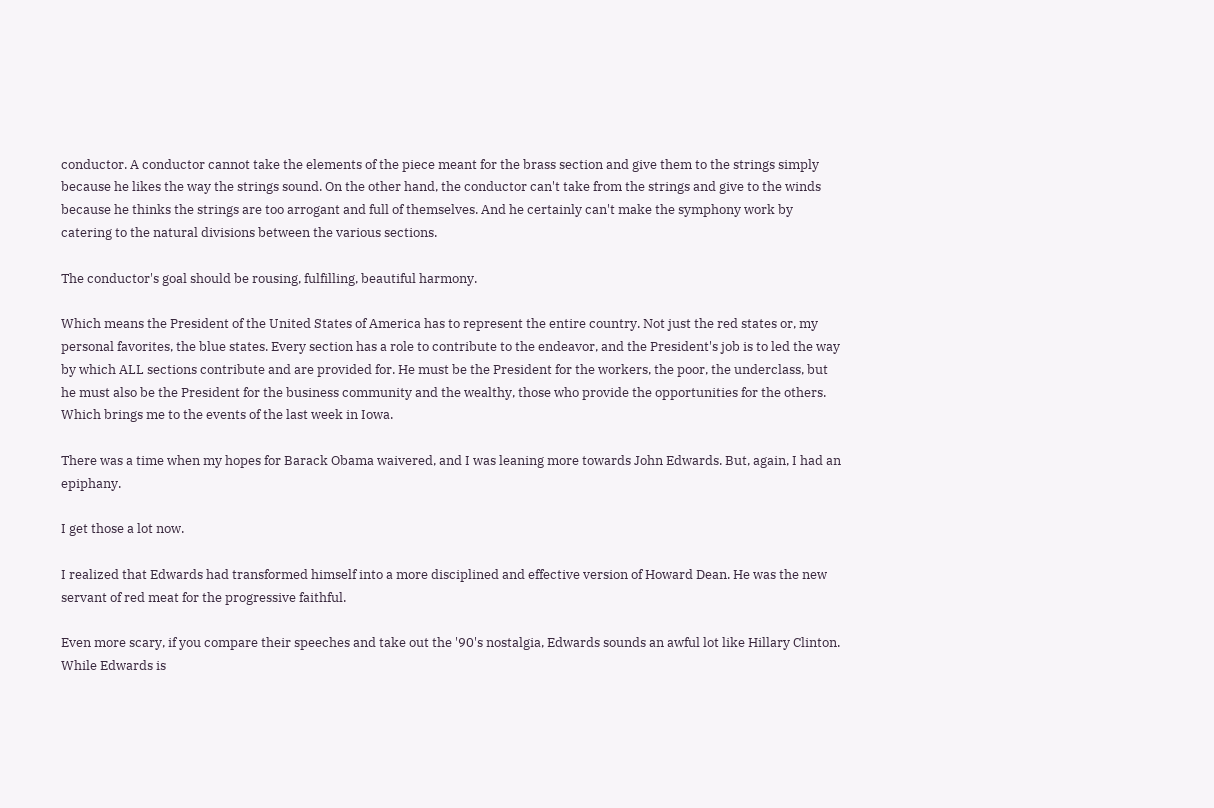conductor. A conductor cannot take the elements of the piece meant for the brass section and give them to the strings simply because he likes the way the strings sound. On the other hand, the conductor can't take from the strings and give to the winds because he thinks the strings are too arrogant and full of themselves. And he certainly can't make the symphony work by catering to the natural divisions between the various sections.

The conductor's goal should be rousing, fulfilling, beautiful harmony.

Which means the President of the United States of America has to represent the entire country. Not just the red states or, my personal favorites, the blue states. Every section has a role to contribute to the endeavor, and the President's job is to led the way by which ALL sections contribute and are provided for. He must be the President for the workers, the poor, the underclass, but he must also be the President for the business community and the wealthy, those who provide the opportunities for the others.
Which brings me to the events of the last week in Iowa.

There was a time when my hopes for Barack Obama waivered, and I was leaning more towards John Edwards. But, again, I had an epiphany.

I get those a lot now.

I realized that Edwards had transformed himself into a more disciplined and effective version of Howard Dean. He was the new servant of red meat for the progressive faithful.

Even more scary, if you compare their speeches and take out the '90's nostalgia, Edwards sounds an awful lot like Hillary Clinton. While Edwards is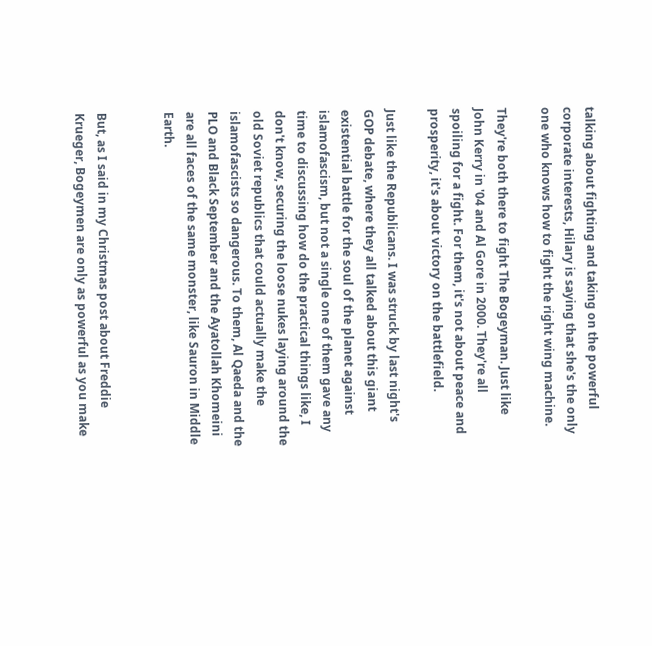talking about fighting and taking on the powerful corporate interests, Hilary is saying that she's the only one who knows how to fight the right wing machine.

They're both there to fight The Bogeyman. Just like John Kerry in '04 and Al Gore in 2000. They're all spoiling for a fight. For them, it's not about peace and prosperity, it's about victory on the battlefield.

Just like the Republicans. I was struck by last night's GOP debate, where they all talked about this giant existential battle for the soul of the planet against islamofascism, but not a single one of them gave any time to discussing how do the practical things like, I don't know, securing the loose nukes laying around the old Soviet republics that could actually make the islamofascists so dangerous. To them, Al Qaeda and the PLO and Black September and the Ayatollah Khomeini are all faces of the same monster, like Sauron in Middle Earth.


But, as I said in my Christmas post about Freddie Krueger, Bogeymen are only as powerful as you make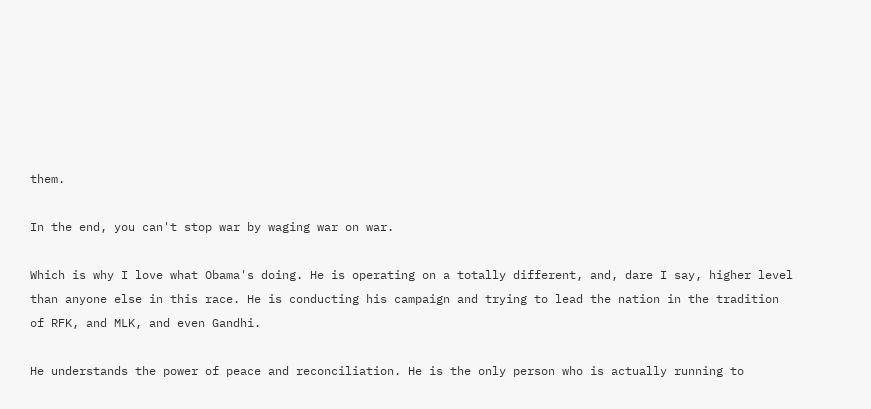them.

In the end, you can't stop war by waging war on war.

Which is why I love what Obama's doing. He is operating on a totally different, and, dare I say, higher level than anyone else in this race. He is conducting his campaign and trying to lead the nation in the tradition of RFK, and MLK, and even Gandhi.

He understands the power of peace and reconciliation. He is the only person who is actually running to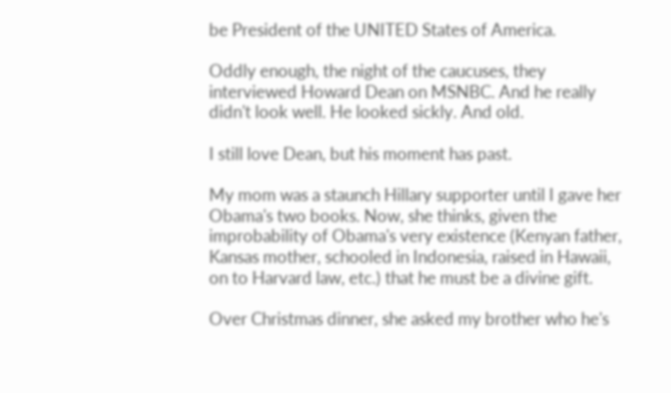be President of the UNITED States of America.

Oddly enough, the night of the caucuses, they interviewed Howard Dean on MSNBC. And he really didn't look well. He looked sickly. And old.

I still love Dean, but his moment has past.

My mom was a staunch Hillary supporter until I gave her Obama's two books. Now, she thinks, given the improbability of Obama's very existence (Kenyan father, Kansas mother, schooled in Indonesia, raised in Hawaii, on to Harvard law, etc.) that he must be a divine gift.

Over Christmas dinner, she asked my brother who he's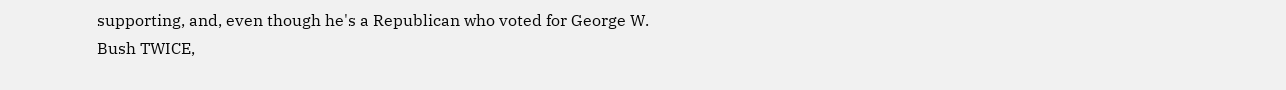supporting, and, even though he's a Republican who voted for George W. Bush TWICE,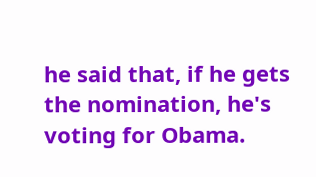he said that, if he gets the nomination, he's voting for Obama.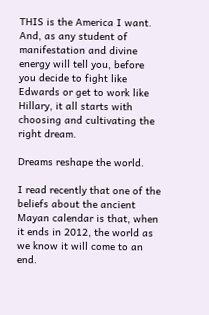THIS is the America I want. And, as any student of manifestation and divine energy will tell you, before you decide to fight like Edwards or get to work like Hillary, it all starts with choosing and cultivating the right dream.

Dreams reshape the world.

I read recently that one of the beliefs about the ancient Mayan calendar is that, when it ends in 2012, the world as we know it will come to an end.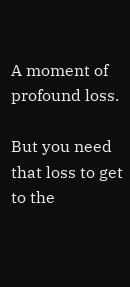A moment of profound loss.

But you need that loss to get to the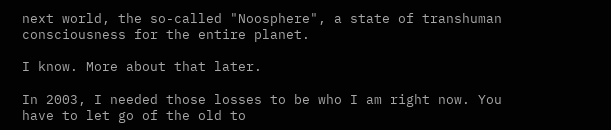next world, the so-called "Noosphere", a state of transhuman consciousness for the entire planet.

I know. More about that later.

In 2003, I needed those losses to be who I am right now. You have to let go of the old to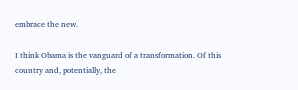embrace the new.

I think Obama is the vanguard of a transformation. Of this country and, potentially, the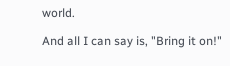world.

And all I can say is, "Bring it on!"